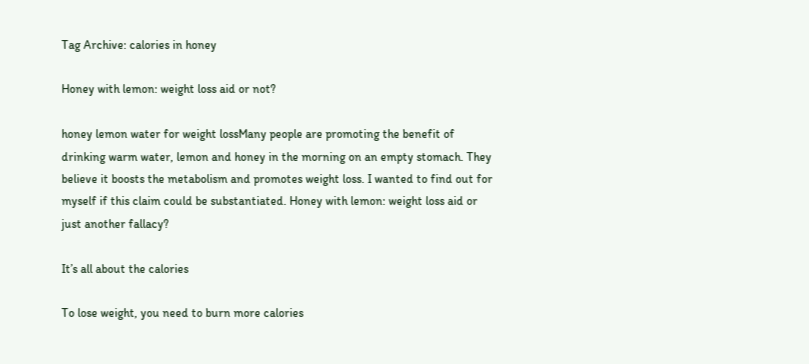Tag Archive: calories in honey

Honey with lemon: weight loss aid or not?

honey lemon water for weight lossMany people are promoting the benefit of drinking warm water, lemon and honey in the morning on an empty stomach. They believe it boosts the metabolism and promotes weight loss. I wanted to find out for myself if this claim could be substantiated. Honey with lemon: weight loss aid or just another fallacy?

It’s all about the calories

To lose weight, you need to burn more calories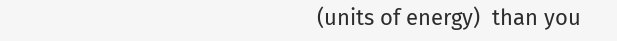(units of energy)  than you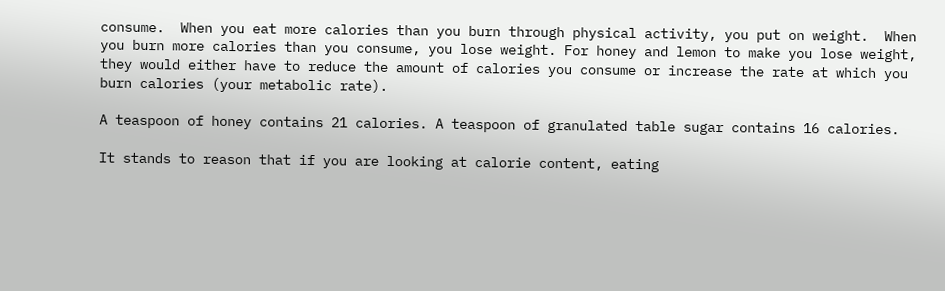consume.  When you eat more calories than you burn through physical activity, you put on weight.  When you burn more calories than you consume, you lose weight. For honey and lemon to make you lose weight, they would either have to reduce the amount of calories you consume or increase the rate at which you burn calories (your metabolic rate).

A teaspoon of honey contains 21 calories. A teaspoon of granulated table sugar contains 16 calories.

It stands to reason that if you are looking at calorie content, eating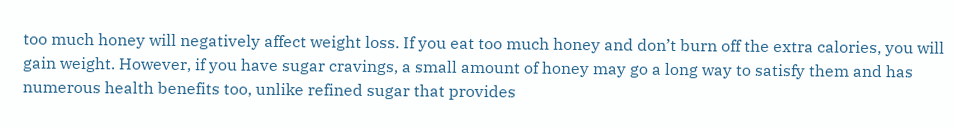too much honey will negatively affect weight loss. If you eat too much honey and don’t burn off the extra calories, you will gain weight. However, if you have sugar cravings, a small amount of honey may go a long way to satisfy them and has numerous health benefits too, unlike refined sugar that provides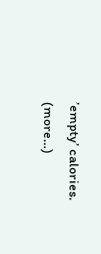’empty’ calories. (more…)